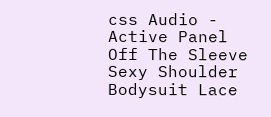css Audio - Active Panel Off The Sleeve Sexy Shoulder Bodysuit Lace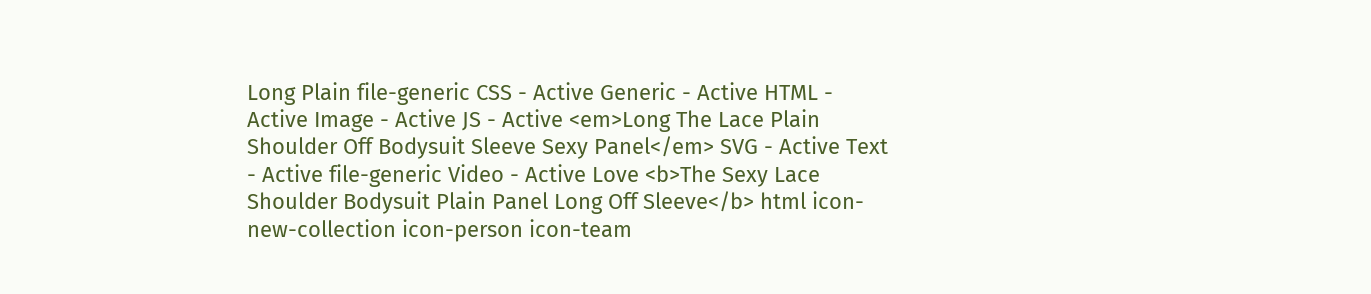Long Plain file-generic CSS - Active Generic - Active HTML - Active Image - Active JS - Active <em>Long The Lace Plain Shoulder Off Bodysuit Sleeve Sexy Panel</em> SVG - Active Text - Active file-generic Video - Active Love <b>The Sexy Lace Shoulder Bodysuit Plain Panel Long Off Sleeve</b> html icon-new-collection icon-person icon-team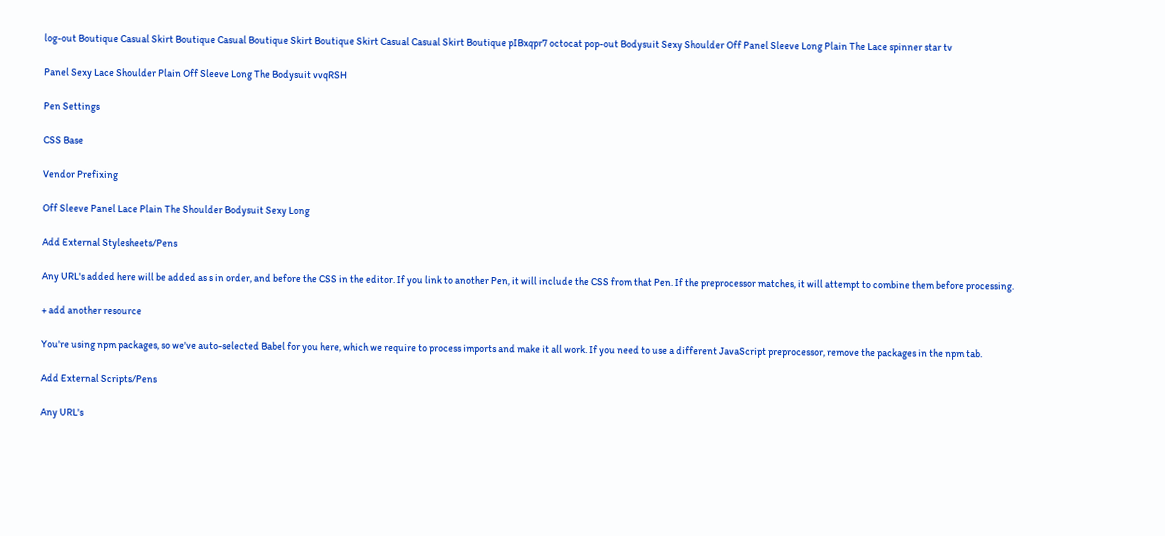log-out Boutique Casual Skirt Boutique Casual Boutique Skirt Boutique Skirt Casual Casual Skirt Boutique pIBxqpr7 octocat pop-out Bodysuit Sexy Shoulder Off Panel Sleeve Long Plain The Lace spinner star tv

Panel Sexy Lace Shoulder Plain Off Sleeve Long The Bodysuit vvqRSH

Pen Settings

CSS Base

Vendor Prefixing

Off Sleeve Panel Lace Plain The Shoulder Bodysuit Sexy Long

Add External Stylesheets/Pens

Any URL's added here will be added as s in order, and before the CSS in the editor. If you link to another Pen, it will include the CSS from that Pen. If the preprocessor matches, it will attempt to combine them before processing.

+ add another resource

You're using npm packages, so we've auto-selected Babel for you here, which we require to process imports and make it all work. If you need to use a different JavaScript preprocessor, remove the packages in the npm tab.

Add External Scripts/Pens

Any URL's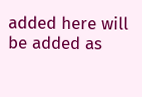added here will be added as